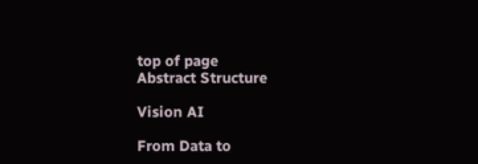top of page
Abstract Structure

Vision AI

From Data to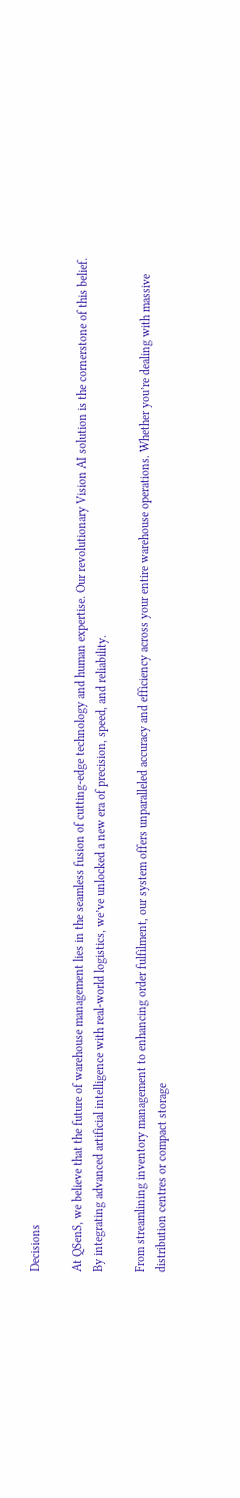Decisions

At QSenS, we believe that the future of warehouse management lies in the seamless fusion of cutting-edge technology and human expertise. Our revolutionary Vision AI solution is the cornerstone of this belief. By integrating advanced artificial intelligence with real-world logistics, we’ve unlocked a new era of precision, speed, and reliability.

From streamlining inventory management to enhancing order fulfilment, our system offers unparalleled accuracy and efficiency across your entire warehouse operations. Whether you’re dealing with massive distribution centres or compact storage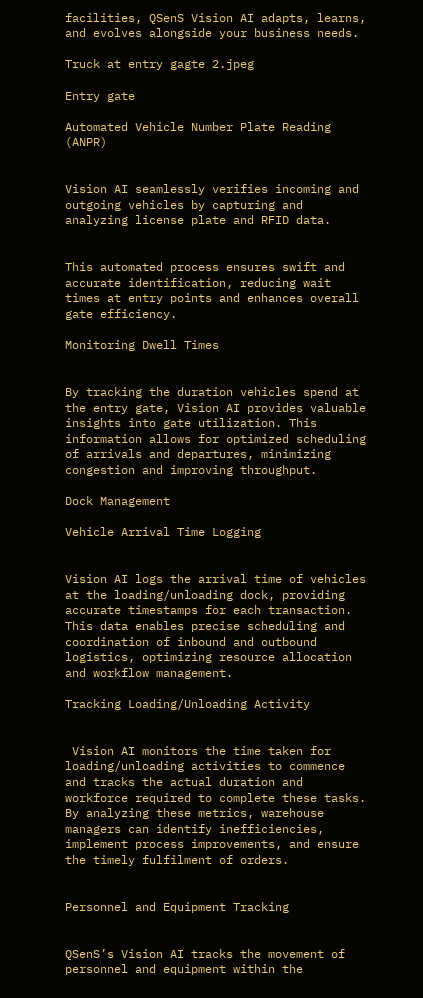facilities, QSenS Vision AI adapts, learns, and evolves alongside your business needs.

Truck at entry gagte 2.jpeg

Entry gate

Automated Vehicle Number Plate Reading (ANPR)


Vision AI seamlessly verifies incoming and outgoing vehicles by capturing and analyzing license plate and RFID data.


This automated process ensures swift and accurate identification, reducing wait times at entry points and enhances overall gate efficiency.

Monitoring Dwell Times


By tracking the duration vehicles spend at the entry gate, Vision AI provides valuable insights into gate utilization. This information allows for optimized scheduling of arrivals and departures, minimizing congestion and improving throughput.

Dock Management

Vehicle Arrival Time Logging


Vision AI logs the arrival time of vehicles at the loading/unloading dock, providing accurate timestamps for each transaction. This data enables precise scheduling and coordination of inbound and outbound logistics, optimizing resource allocation and workflow management.

Tracking Loading/Unloading Activity


 Vision AI monitors the time taken for loading/unloading activities to commence and tracks the actual duration and workforce required to complete these tasks. By analyzing these metrics, warehouse managers can identify inefficiencies, implement process improvements, and ensure the timely fulfilment of orders.


Personnel and Equipment Tracking


QSenS’s Vision AI tracks the movement of personnel and equipment within the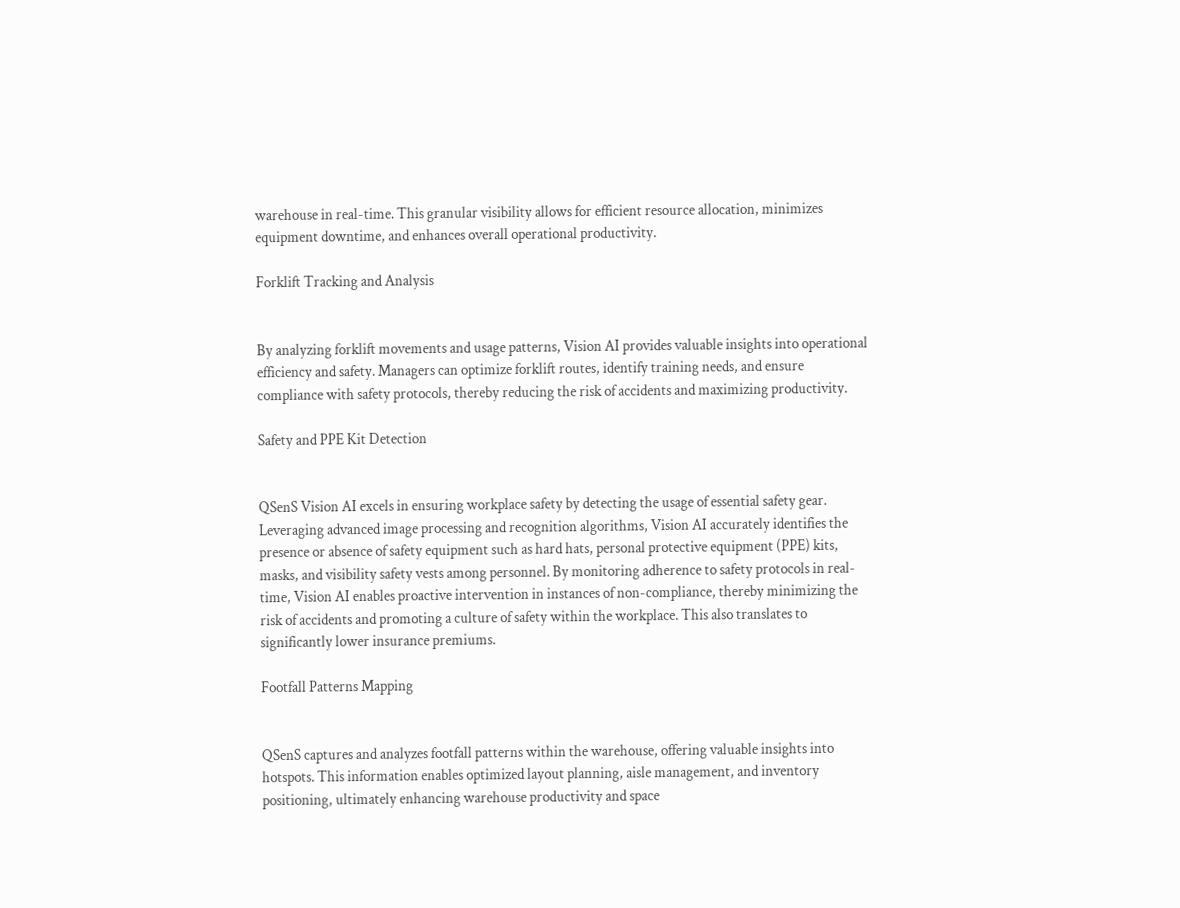warehouse in real-time. This granular visibility allows for efficient resource allocation, minimizes equipment downtime, and enhances overall operational productivity.

Forklift Tracking and Analysis


By analyzing forklift movements and usage patterns, Vision AI provides valuable insights into operational efficiency and safety. Managers can optimize forklift routes, identify training needs, and ensure compliance with safety protocols, thereby reducing the risk of accidents and maximizing productivity.

Safety and PPE Kit Detection


QSenS Vision AI excels in ensuring workplace safety by detecting the usage of essential safety gear. Leveraging advanced image processing and recognition algorithms, Vision AI accurately identifies the presence or absence of safety equipment such as hard hats, personal protective equipment (PPE) kits, masks, and visibility safety vests among personnel. By monitoring adherence to safety protocols in real-time, Vision AI enables proactive intervention in instances of non-compliance, thereby minimizing the risk of accidents and promoting a culture of safety within the workplace. This also translates to significantly lower insurance premiums.

Footfall Patterns Mapping


QSenS captures and analyzes footfall patterns within the warehouse, offering valuable insights into hotspots. This information enables optimized layout planning, aisle management, and inventory positioning, ultimately enhancing warehouse productivity and space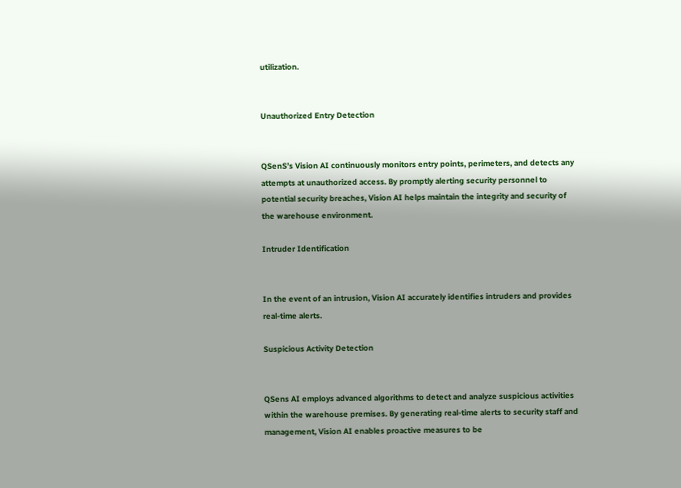utilization.


Unauthorized Entry Detection


QSenS’s Vision AI continuously monitors entry points, perimeters, and detects any attempts at unauthorized access. By promptly alerting security personnel to potential security breaches, Vision AI helps maintain the integrity and security of the warehouse environment.

Intruder Identification


In the event of an intrusion, Vision AI accurately identifies intruders and provides real-time alerts.

Suspicious Activity Detection


QSens AI employs advanced algorithms to detect and analyze suspicious activities within the warehouse premises. By generating real-time alerts to security staff and management, Vision AI enables proactive measures to be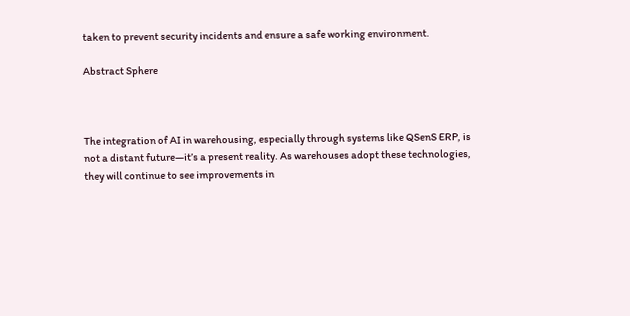taken to prevent security incidents and ensure a safe working environment.

Abstract Sphere



The integration of AI in warehousing, especially through systems like QSenS ERP, is not a distant future—it’s a present reality. As warehouses adopt these technologies, they will continue to see improvements in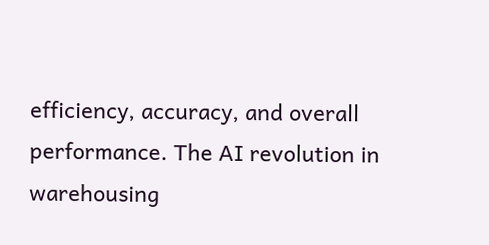efficiency, accuracy, and overall performance. The AI revolution in warehousing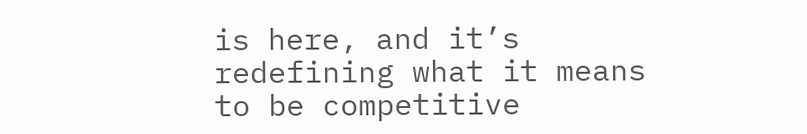is here, and it’s redefining what it means to be competitive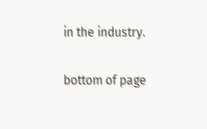in the industry.

bottom of page